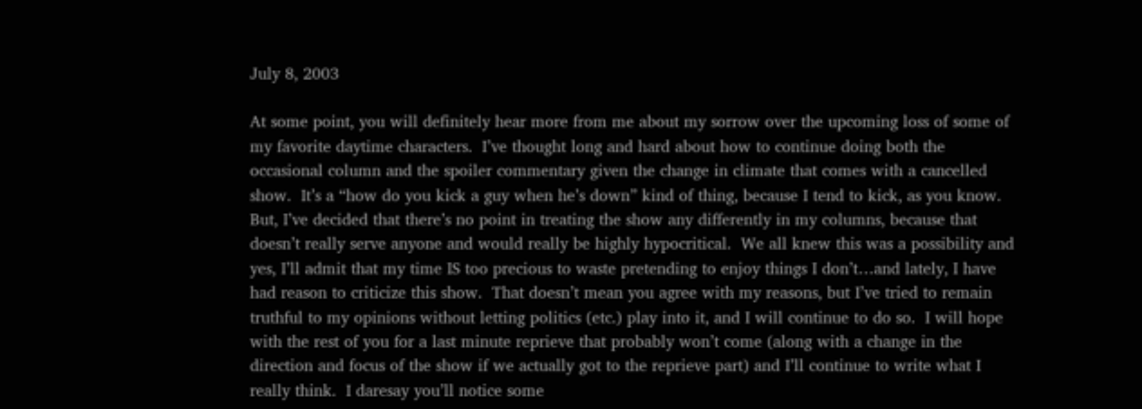July 8, 2003

At some point, you will definitely hear more from me about my sorrow over the upcoming loss of some of my favorite daytime characters.  I’ve thought long and hard about how to continue doing both the occasional column and the spoiler commentary given the change in climate that comes with a cancelled show.  It’s a “how do you kick a guy when he’s down” kind of thing, because I tend to kick, as you know.  But, I’ve decided that there’s no point in treating the show any differently in my columns, because that doesn’t really serve anyone and would really be highly hypocritical.  We all knew this was a possibility and yes, I’ll admit that my time IS too precious to waste pretending to enjoy things I don’t…and lately, I have had reason to criticize this show.  That doesn’t mean you agree with my reasons, but I’ve tried to remain truthful to my opinions without letting politics (etc.) play into it, and I will continue to do so.  I will hope with the rest of you for a last minute reprieve that probably won’t come (along with a change in the direction and focus of the show if we actually got to the reprieve part) and I’ll continue to write what I really think.  I daresay you’ll notice some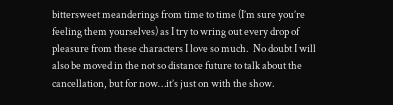bittersweet meanderings from time to time (I’m sure you’re feeling them yourselves) as I try to wring out every drop of pleasure from these characters I love so much.  No doubt I will also be moved in the not so distance future to talk about the cancellation, but for now…it’s just on with the show.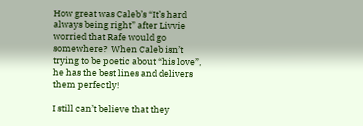How great was Caleb’s “It’s hard always being right” after Livvie worried that Rafe would go somewhere?  When Caleb isn’t trying to be poetic about “his love”, he has the best lines and delivers them perfectly!

I still can’t believe that they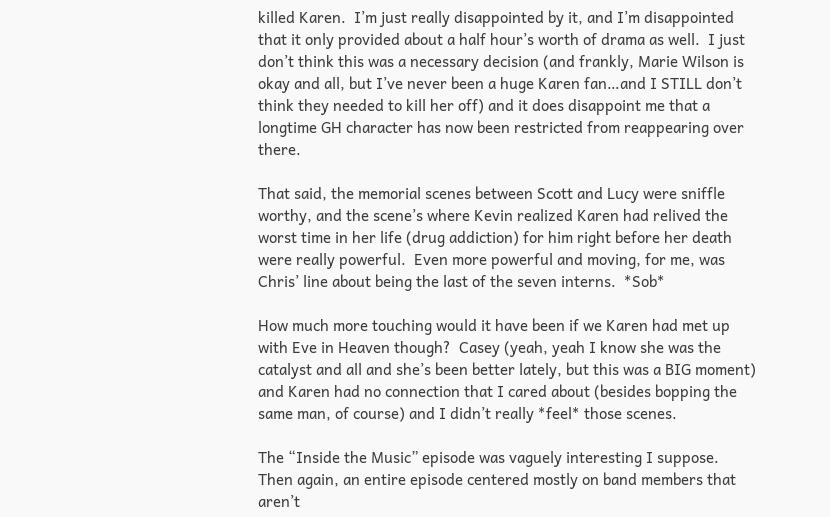killed Karen.  I’m just really disappointed by it, and I’m disappointed that it only provided about a half hour’s worth of drama as well.  I just don’t think this was a necessary decision (and frankly, Marie Wilson is okay and all, but I’ve never been a huge Karen fan…and I STILL don’t think they needed to kill her off) and it does disappoint me that a longtime GH character has now been restricted from reappearing over there.

That said, the memorial scenes between Scott and Lucy were sniffle worthy, and the scene’s where Kevin realized Karen had relived the worst time in her life (drug addiction) for him right before her death were really powerful.  Even more powerful and moving, for me, was Chris’ line about being the last of the seven interns.  *Sob*

How much more touching would it have been if we Karen had met up with Eve in Heaven though?  Casey (yeah, yeah I know she was the catalyst and all and she’s been better lately, but this was a BIG moment) and Karen had no connection that I cared about (besides bopping the same man, of course) and I didn’t really *feel* those scenes.

The “Inside the Music” episode was vaguely interesting I suppose.  Then again, an entire episode centered mostly on band members that aren’t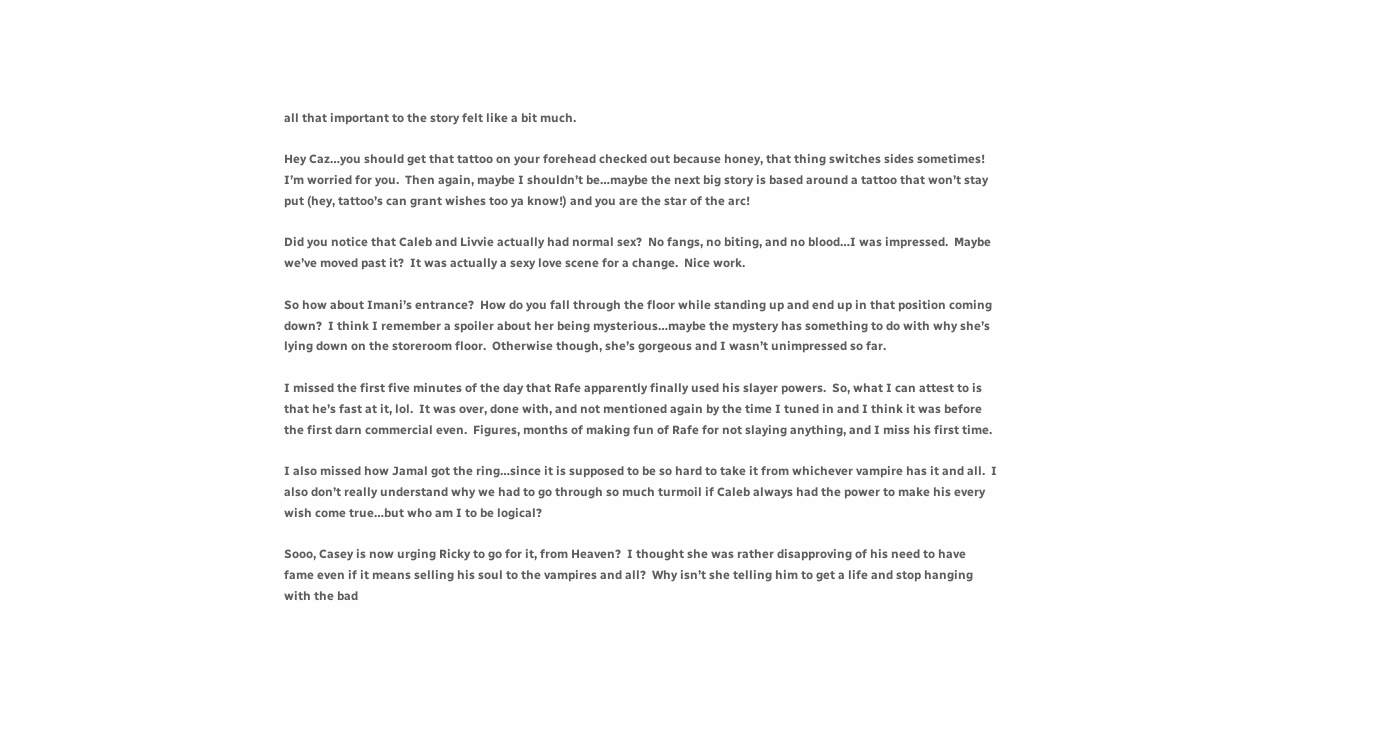all that important to the story felt like a bit much.

Hey Caz…you should get that tattoo on your forehead checked out because honey, that thing switches sides sometimes!  I’m worried for you.  Then again, maybe I shouldn’t be…maybe the next big story is based around a tattoo that won’t stay put (hey, tattoo’s can grant wishes too ya know!) and you are the star of the arc!

Did you notice that Caleb and Livvie actually had normal sex?  No fangs, no biting, and no blood…I was impressed.  Maybe we’ve moved past it?  It was actually a sexy love scene for a change.  Nice work.

So how about Imani’s entrance?  How do you fall through the floor while standing up and end up in that position coming down?  I think I remember a spoiler about her being mysterious…maybe the mystery has something to do with why she’s lying down on the storeroom floor.  Otherwise though, she’s gorgeous and I wasn’t unimpressed so far.

I missed the first five minutes of the day that Rafe apparently finally used his slayer powers.  So, what I can attest to is that he’s fast at it, lol.  It was over, done with, and not mentioned again by the time I tuned in and I think it was before the first darn commercial even.  Figures, months of making fun of Rafe for not slaying anything, and I miss his first time.

I also missed how Jamal got the ring…since it is supposed to be so hard to take it from whichever vampire has it and all.  I also don’t really understand why we had to go through so much turmoil if Caleb always had the power to make his every wish come true…but who am I to be logical?

Sooo, Casey is now urging Ricky to go for it, from Heaven?  I thought she was rather disapproving of his need to have fame even if it means selling his soul to the vampires and all?  Why isn’t she telling him to get a life and stop hanging with the bad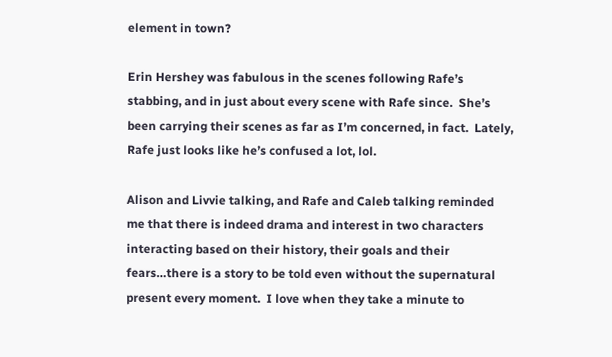element in town?

Erin Hershey was fabulous in the scenes following Rafe’s stabbing, and in just about every scene with Rafe since.  She’s been carrying their scenes as far as I’m concerned, in fact.  Lately, Rafe just looks like he’s confused a lot, lol.

Alison and Livvie talking, and Rafe and Caleb talking reminded me that there is indeed drama and interest in two characters interacting based on their history, their goals and their fears…there is a story to be told even without the supernatural present every moment.  I love when they take a minute to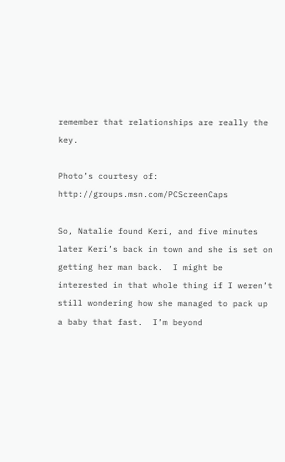remember that relationships are really the key.

Photo’s courtesy of: http://groups.msn.com/PCScreenCaps

So, Natalie found Keri, and five minutes later Keri’s back in town and she is set on getting her man back.  I might be interested in that whole thing if I weren’t still wondering how she managed to pack up a baby that fast.  I’m beyond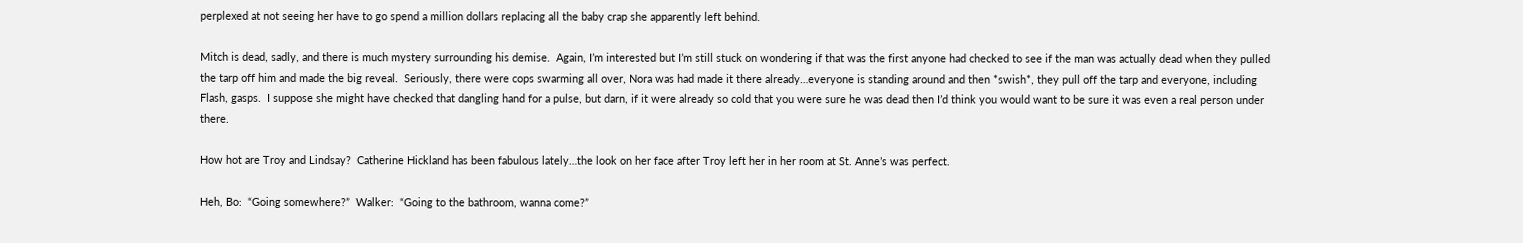perplexed at not seeing her have to go spend a million dollars replacing all the baby crap she apparently left behind.

Mitch is dead, sadly, and there is much mystery surrounding his demise.  Again, I’m interested but I’m still stuck on wondering if that was the first anyone had checked to see if the man was actually dead when they pulled the tarp off him and made the big reveal.  Seriously, there were cops swarming all over, Nora was had made it there already…everyone is standing around and then *swish*, they pull off the tarp and everyone, including Flash, gasps.  I suppose she might have checked that dangling hand for a pulse, but darn, if it were already so cold that you were sure he was dead then I’d think you would want to be sure it was even a real person under there.

How hot are Troy and Lindsay?  Catherine Hickland has been fabulous lately…the look on her face after Troy left her in her room at St. Anne’s was perfect.

Heh, Bo:  “Going somewhere?”  Walker:  “Going to the bathroom, wanna come?”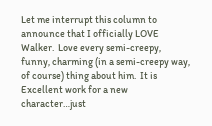Let me interrupt this column to announce that I officially LOVE Walker.  Love every semi-creepy, funny, charming (in a semi-creepy way, of course) thing about him.  It is Excellent work for a new character…just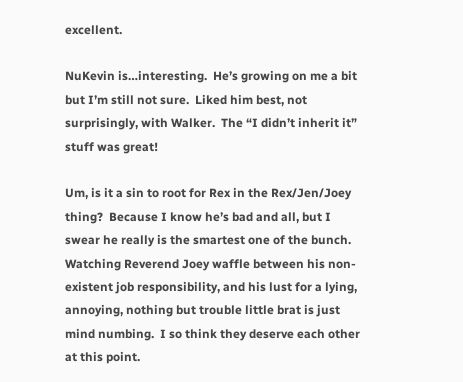excellent.

NuKevin is…interesting.  He’s growing on me a bit but I’m still not sure.  Liked him best, not surprisingly, with Walker.  The “I didn’t inherit it” stuff was great!

Um, is it a sin to root for Rex in the Rex/Jen/Joey thing?  Because I know he’s bad and all, but I swear he really is the smartest one of the bunch.  Watching Reverend Joey waffle between his non-existent job responsibility, and his lust for a lying, annoying, nothing but trouble little brat is just mind numbing.  I so think they deserve each other at this point.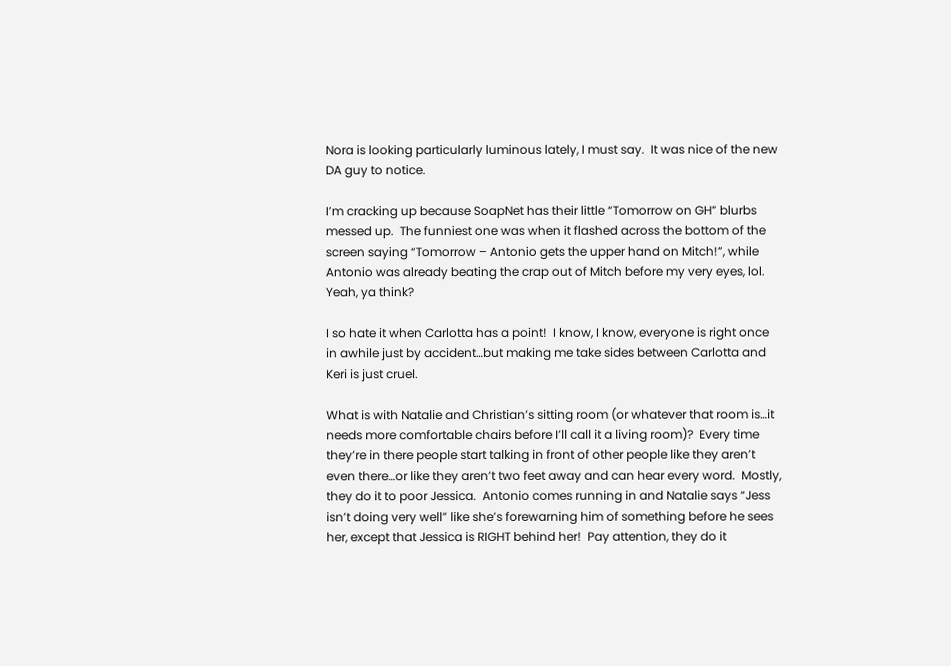Nora is looking particularly luminous lately, I must say.  It was nice of the new DA guy to notice.

I’m cracking up because SoapNet has their little “Tomorrow on GH” blurbs messed up.  The funniest one was when it flashed across the bottom of the screen saying “Tomorrow – Antonio gets the upper hand on Mitch!”, while Antonio was already beating the crap out of Mitch before my very eyes, lol.   Yeah, ya think?

I so hate it when Carlotta has a point!  I know, I know, everyone is right once in awhile just by accident…but making me take sides between Carlotta and Keri is just cruel.

What is with Natalie and Christian’s sitting room (or whatever that room is…it needs more comfortable chairs before I’ll call it a living room)?  Every time they’re in there people start talking in front of other people like they aren’t even there…or like they aren’t two feet away and can hear every word.  Mostly, they do it to poor Jessica.  Antonio comes running in and Natalie says “Jess isn’t doing very well” like she’s forewarning him of something before he sees her, except that Jessica is RIGHT behind her!  Pay attention, they do it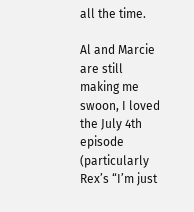all the time.

Al and Marcie are still making me swoon, I loved the July 4th episode (particularly Rex’s “I’m just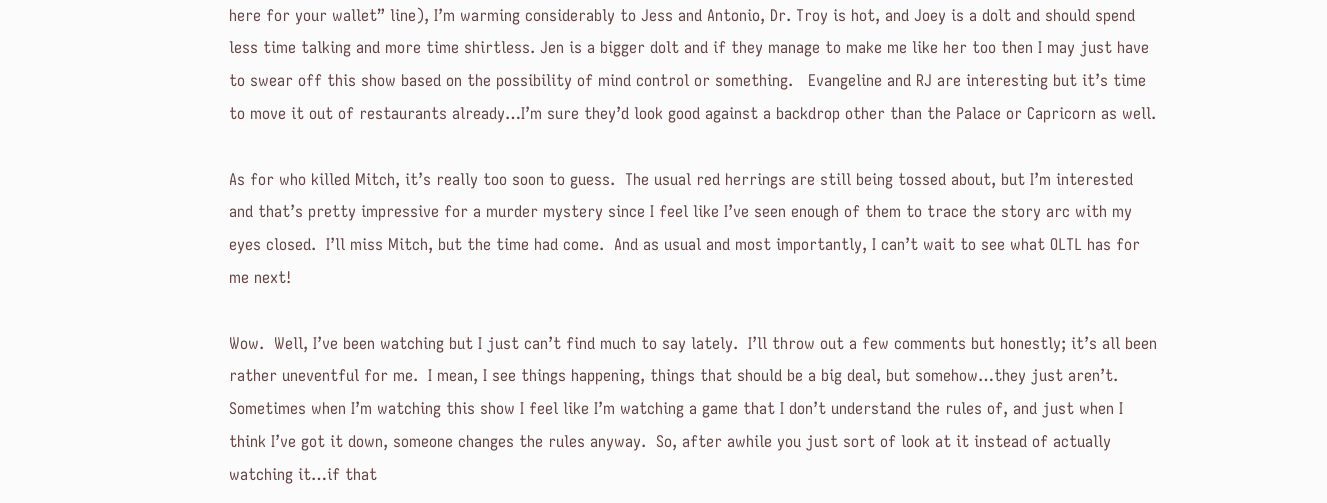here for your wallet” line), I’m warming considerably to Jess and Antonio, Dr. Troy is hot, and Joey is a dolt and should spend less time talking and more time shirtless. Jen is a bigger dolt and if they manage to make me like her too then I may just have to swear off this show based on the possibility of mind control or something.   Evangeline and RJ are interesting but it’s time to move it out of restaurants already…I’m sure they’d look good against a backdrop other than the Palace or Capricorn as well.

As for who killed Mitch, it’s really too soon to guess.  The usual red herrings are still being tossed about, but I’m interested and that’s pretty impressive for a murder mystery since I feel like I’ve seen enough of them to trace the story arc with my eyes closed.  I’ll miss Mitch, but the time had come.  And as usual and most importantly, I can’t wait to see what OLTL has for me next!

Wow.  Well, I’ve been watching but I just can’t find much to say lately.  I’ll throw out a few comments but honestly; it’s all been rather uneventful for me.  I mean, I see things happening, things that should be a big deal, but somehow…they just aren’t.  Sometimes when I’m watching this show I feel like I’m watching a game that I don’t understand the rules of, and just when I think I’ve got it down, someone changes the rules anyway.  So, after awhile you just sort of look at it instead of actually watching it…if that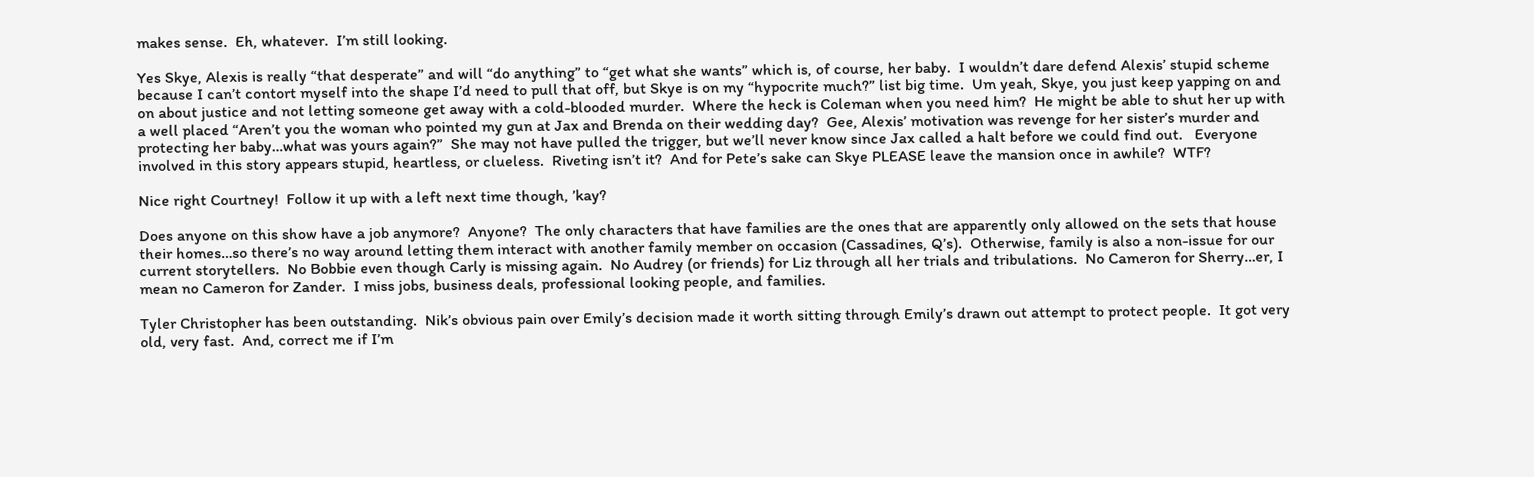makes sense.  Eh, whatever.  I’m still looking.

Yes Skye, Alexis is really “that desperate” and will “do anything” to “get what she wants” which is, of course, her baby.  I wouldn’t dare defend Alexis’ stupid scheme because I can’t contort myself into the shape I’d need to pull that off, but Skye is on my “hypocrite much?” list big time.  Um yeah, Skye, you just keep yapping on and on about justice and not letting someone get away with a cold-blooded murder.  Where the heck is Coleman when you need him?  He might be able to shut her up with a well placed “Aren’t you the woman who pointed my gun at Jax and Brenda on their wedding day?  Gee, Alexis’ motivation was revenge for her sister’s murder and protecting her baby…what was yours again?”  She may not have pulled the trigger, but we’ll never know since Jax called a halt before we could find out.   Everyone involved in this story appears stupid, heartless, or clueless.  Riveting isn’t it?  And for Pete’s sake can Skye PLEASE leave the mansion once in awhile?  WTF?

Nice right Courtney!  Follow it up with a left next time though, ’kay?

Does anyone on this show have a job anymore?  Anyone?  The only characters that have families are the ones that are apparently only allowed on the sets that house their homes…so there’s no way around letting them interact with another family member on occasion (Cassadines, Q’s).  Otherwise, family is also a non-issue for our current storytellers.  No Bobbie even though Carly is missing again.  No Audrey (or friends) for Liz through all her trials and tribulations.  No Cameron for Sherry…er, I mean no Cameron for Zander.  I miss jobs, business deals, professional looking people, and families.

Tyler Christopher has been outstanding.  Nik’s obvious pain over Emily’s decision made it worth sitting through Emily’s drawn out attempt to protect people.  It got very old, very fast.  And, correct me if I’m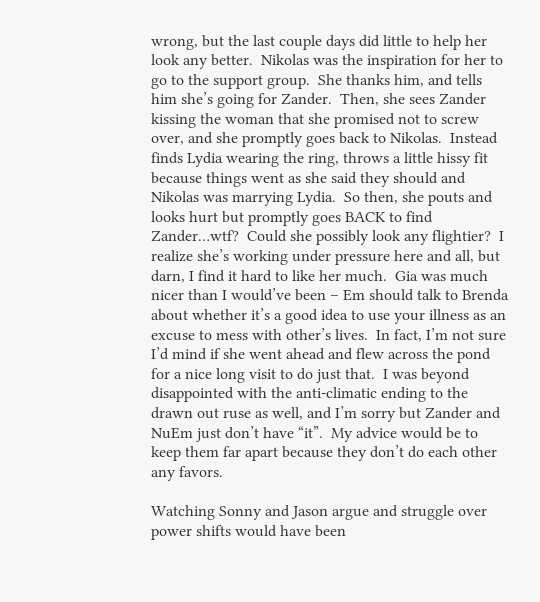wrong, but the last couple days did little to help her look any better.  Nikolas was the inspiration for her to go to the support group.  She thanks him, and tells him she’s going for Zander.  Then, she sees Zander kissing the woman that she promised not to screw over, and she promptly goes back to Nikolas.  Instead finds Lydia wearing the ring, throws a little hissy fit because things went as she said they should and Nikolas was marrying Lydia.  So then, she pouts and looks hurt but promptly goes BACK to find Zander…wtf?  Could she possibly look any flightier?  I realize she’s working under pressure here and all, but darn, I find it hard to like her much.  Gia was much nicer than I would’ve been – Em should talk to Brenda about whether it’s a good idea to use your illness as an excuse to mess with other’s lives.  In fact, I’m not sure I’d mind if she went ahead and flew across the pond for a nice long visit to do just that.  I was beyond disappointed with the anti-climatic ending to the drawn out ruse as well, and I’m sorry but Zander and NuEm just don’t have “it”.  My advice would be to keep them far apart because they don’t do each other any favors.

Watching Sonny and Jason argue and struggle over power shifts would have been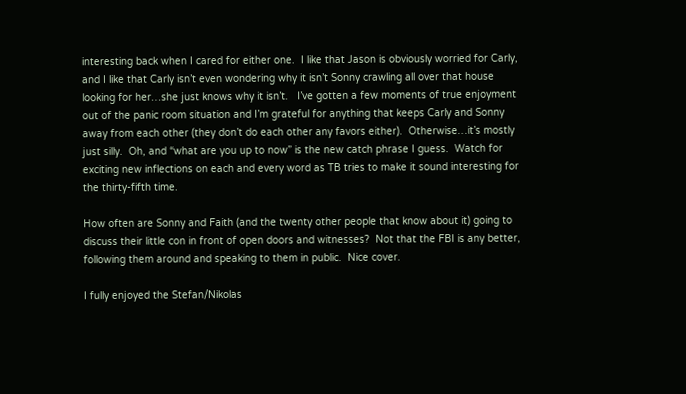interesting back when I cared for either one.  I like that Jason is obviously worried for Carly, and I like that Carly isn’t even wondering why it isn’t Sonny crawling all over that house looking for her…she just knows why it isn’t.   I’ve gotten a few moments of true enjoyment out of the panic room situation and I’m grateful for anything that keeps Carly and Sonny away from each other (they don’t do each other any favors either).  Otherwise…it’s mostly just silly.  Oh, and “what are you up to now” is the new catch phrase I guess.  Watch for exciting new inflections on each and every word as TB tries to make it sound interesting for the thirty-fifth time.

How often are Sonny and Faith (and the twenty other people that know about it) going to discuss their little con in front of open doors and witnesses?  Not that the FBI is any better, following them around and speaking to them in public.  Nice cover.

I fully enjoyed the Stefan/Nikolas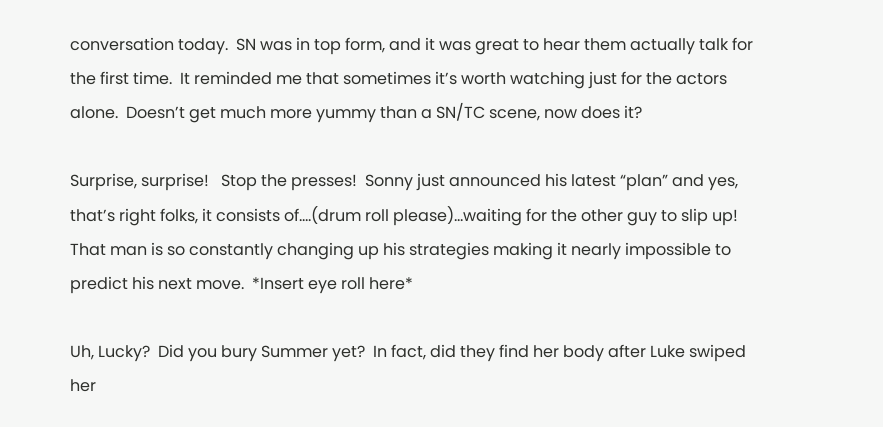conversation today.  SN was in top form, and it was great to hear them actually talk for the first time.  It reminded me that sometimes it’s worth watching just for the actors alone.  Doesn’t get much more yummy than a SN/TC scene, now does it?

Surprise, surprise!   Stop the presses!  Sonny just announced his latest “plan” and yes, that’s right folks, it consists of….(drum roll please)…waiting for the other guy to slip up!  That man is so constantly changing up his strategies making it nearly impossible to predict his next move.  *Insert eye roll here*

Uh, Lucky?  Did you bury Summer yet?  In fact, did they find her body after Luke swiped her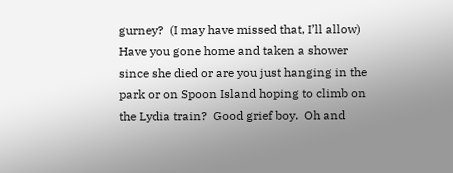gurney?  (I may have missed that, I’ll allow)  Have you gone home and taken a shower since she died or are you just hanging in the park or on Spoon Island hoping to climb on the Lydia train?  Good grief boy.  Oh and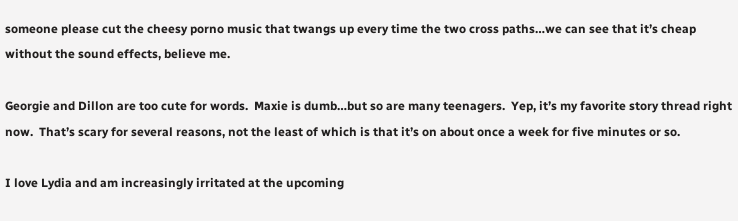someone please cut the cheesy porno music that twangs up every time the two cross paths…we can see that it’s cheap without the sound effects, believe me.

Georgie and Dillon are too cute for words.  Maxie is dumb…but so are many teenagers.  Yep, it’s my favorite story thread right now.  That’s scary for several reasons, not the least of which is that it’s on about once a week for five minutes or so.

I love Lydia and am increasingly irritated at the upcoming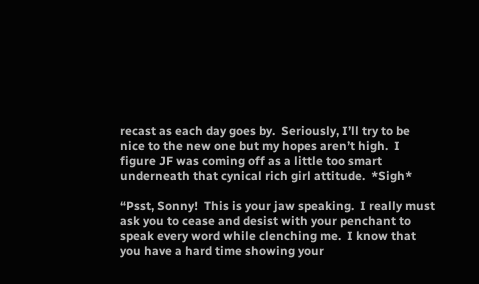recast as each day goes by.  Seriously, I’ll try to be nice to the new one but my hopes aren’t high.  I figure JF was coming off as a little too smart underneath that cynical rich girl attitude.  *Sigh*

“Psst, Sonny!  This is your jaw speaking.  I really must ask you to cease and desist with your penchant to speak every word while clenching me.  I know that you have a hard time showing your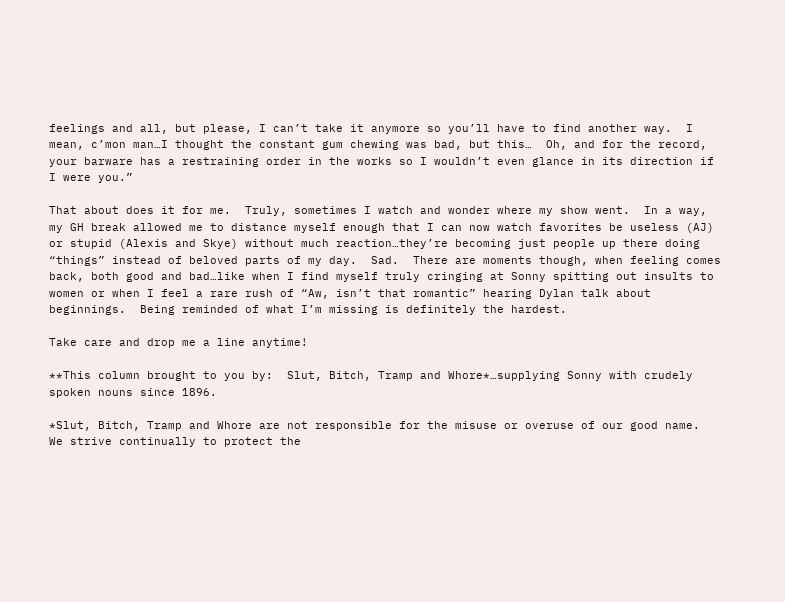feelings and all, but please, I can’t take it anymore so you’ll have to find another way.  I mean, c’mon man…I thought the constant gum chewing was bad, but this…  Oh, and for the record, your barware has a restraining order in the works so I wouldn’t even glance in its direction if I were you.”

That about does it for me.  Truly, sometimes I watch and wonder where my show went.  In a way, my GH break allowed me to distance myself enough that I can now watch favorites be useless (AJ) or stupid (Alexis and Skye) without much reaction…they’re becoming just people up there doing “things” instead of beloved parts of my day.  Sad.  There are moments though, when feeling comes back, both good and bad…like when I find myself truly cringing at Sonny spitting out insults to women or when I feel a rare rush of “Aw, isn’t that romantic” hearing Dylan talk about beginnings.  Being reminded of what I’m missing is definitely the hardest.

Take care and drop me a line anytime!

**This column brought to you by:  Slut, Bitch, Tramp and Whore*…supplying Sonny with crudely spoken nouns since 1896.

*Slut, Bitch, Tramp and Whore are not responsible for the misuse or overuse of our good name.  We strive continually to protect the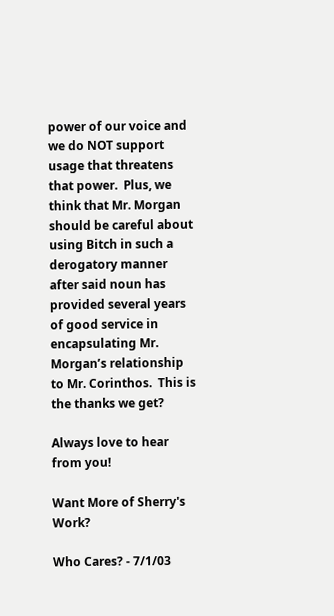power of our voice and we do NOT support usage that threatens that power.  Plus, we think that Mr. Morgan should be careful about using Bitch in such a derogatory manner after said noun has provided several years of good service in encapsulating Mr. Morgan’s relationship to Mr. Corinthos.  This is the thanks we get?

Always love to hear from you!

Want More of Sherry's Work?

Who Cares? - 7/1/03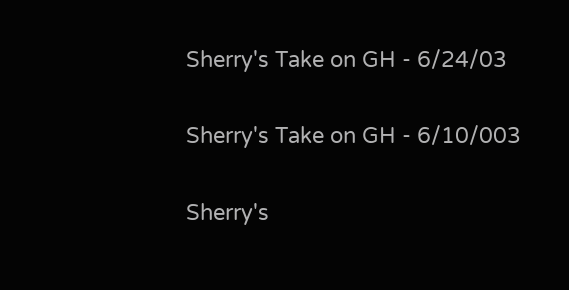Sherry's Take on GH - 6/24/03

Sherry's Take on GH - 6/10/003

Sherry's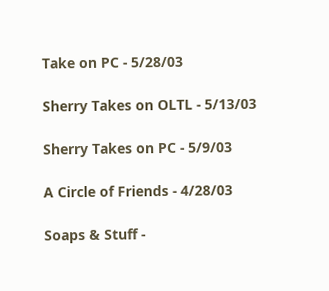Take on PC - 5/28/03

Sherry Takes on OLTL - 5/13/03

Sherry Takes on PC - 5/9/03

A Circle of Friends - 4/28/03

Soaps & Stuff -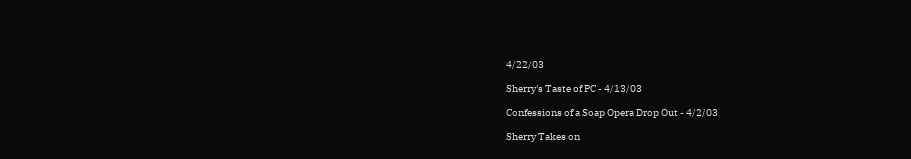4/22/03

Sherry's Taste of PC - 4/13/03

Confessions of a Soap Opera Drop Out - 4/2/03

Sherry Takes on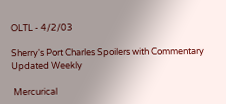OLTL - 4/2/03

Sherry's Port Charles Spoilers with Commentary
Updated Weekly

 Mercurical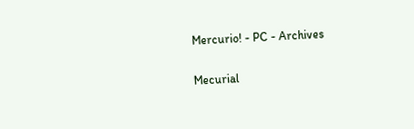Mercurio! - PC - Archives

Mecurial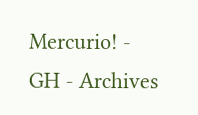Mercurio! - GH - Archives